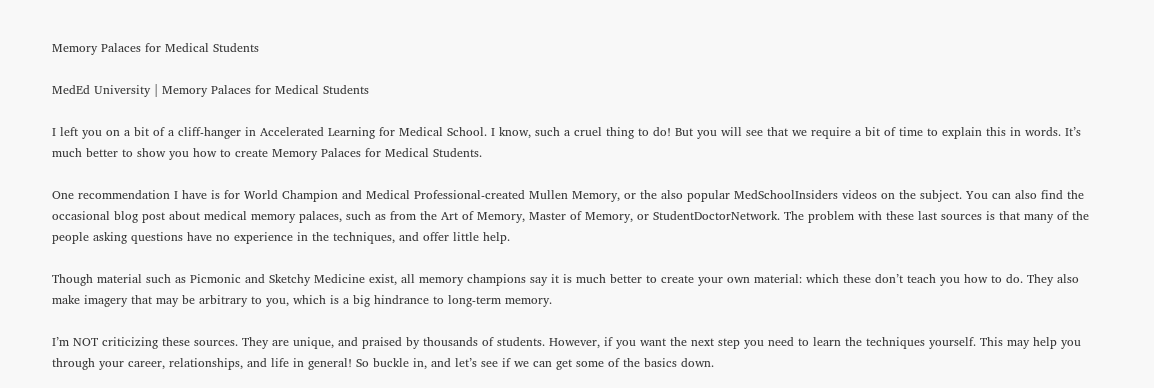Memory Palaces for Medical Students

MedEd University | Memory Palaces for Medical Students

I left you on a bit of a cliff-hanger in Accelerated Learning for Medical School. I know, such a cruel thing to do! But you will see that we require a bit of time to explain this in words. It’s much better to show you how to create Memory Palaces for Medical Students.

One recommendation I have is for World Champion and Medical Professional-created Mullen Memory, or the also popular MedSchoolInsiders videos on the subject. You can also find the occasional blog post about medical memory palaces, such as from the Art of Memory, Master of Memory, or StudentDoctorNetwork. The problem with these last sources is that many of the people asking questions have no experience in the techniques, and offer little help.

Though material such as Picmonic and Sketchy Medicine exist, all memory champions say it is much better to create your own material: which these don’t teach you how to do. They also make imagery that may be arbitrary to you, which is a big hindrance to long-term memory.

I’m NOT criticizing these sources. They are unique, and praised by thousands of students. However, if you want the next step you need to learn the techniques yourself. This may help you through your career, relationships, and life in general! So buckle in, and let’s see if we can get some of the basics down.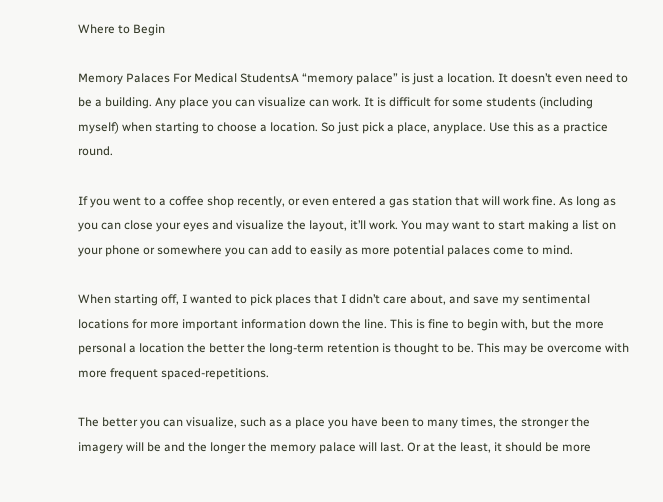Where to Begin

Memory Palaces For Medical StudentsA “memory palace” is just a location. It doesn’t even need to be a building. Any place you can visualize can work. It is difficult for some students (including myself) when starting to choose a location. So just pick a place, anyplace. Use this as a practice round.

If you went to a coffee shop recently, or even entered a gas station that will work fine. As long as you can close your eyes and visualize the layout, it’ll work. You may want to start making a list on your phone or somewhere you can add to easily as more potential palaces come to mind.

When starting off, I wanted to pick places that I didn’t care about, and save my sentimental locations for more important information down the line. This is fine to begin with, but the more personal a location the better the long-term retention is thought to be. This may be overcome with more frequent spaced-repetitions.

The better you can visualize, such as a place you have been to many times, the stronger the imagery will be and the longer the memory palace will last. Or at the least, it should be more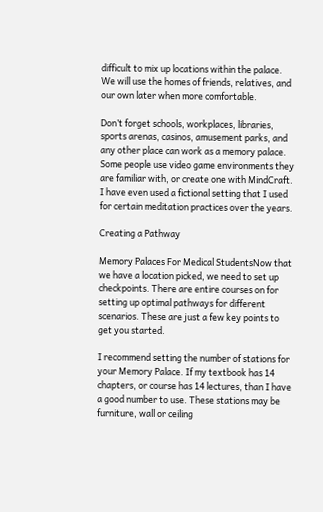difficult to mix up locations within the palace. We will use the homes of friends, relatives, and our own later when more comfortable.

Don’t forget schools, workplaces, libraries, sports arenas, casinos, amusement parks, and any other place can work as a memory palace. Some people use video game environments they are familiar with, or create one with MindCraft. I have even used a fictional setting that I used for certain meditation practices over the years.

Creating a Pathway

Memory Palaces For Medical StudentsNow that we have a location picked, we need to set up checkpoints. There are entire courses on for setting up optimal pathways for different scenarios. These are just a few key points to get you started.

I recommend setting the number of stations for your Memory Palace. If my textbook has 14 chapters, or course has 14 lectures, than I have a good number to use. These stations may be furniture, wall or ceiling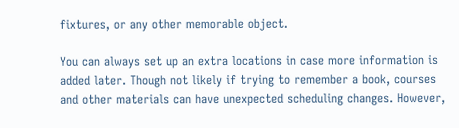fixtures, or any other memorable object.

You can always set up an extra locations in case more information is added later. Though not likely if trying to remember a book, courses and other materials can have unexpected scheduling changes. However,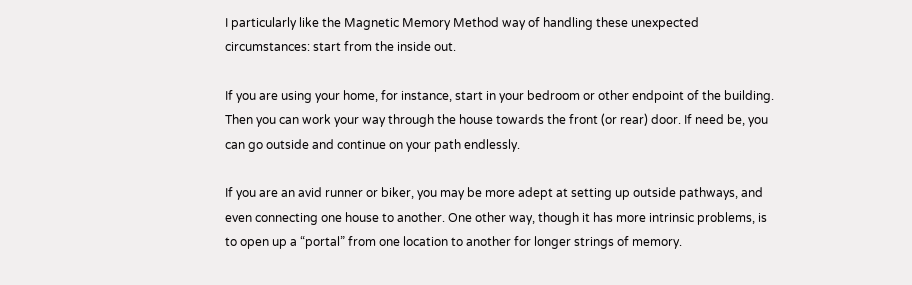I particularly like the Magnetic Memory Method way of handling these unexpected circumstances: start from the inside out.

If you are using your home, for instance, start in your bedroom or other endpoint of the building. Then you can work your way through the house towards the front (or rear) door. If need be, you can go outside and continue on your path endlessly.

If you are an avid runner or biker, you may be more adept at setting up outside pathways, and even connecting one house to another. One other way, though it has more intrinsic problems, is to open up a “portal” from one location to another for longer strings of memory.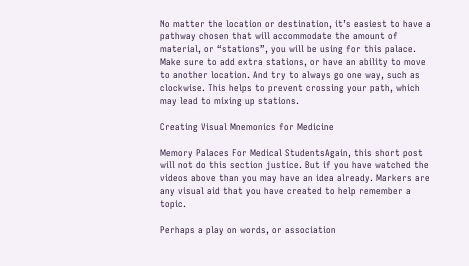No matter the location or destination, it’s easiest to have a pathway chosen that will accommodate the amount of material, or “stations”, you will be using for this palace. Make sure to add extra stations, or have an ability to move to another location. And try to always go one way, such as clockwise. This helps to prevent crossing your path, which may lead to mixing up stations.

Creating Visual Mnemonics for Medicine

Memory Palaces For Medical StudentsAgain, this short post will not do this section justice. But if you have watched the videos above than you may have an idea already. Markers are any visual aid that you have created to help remember a topic.

Perhaps a play on words, or association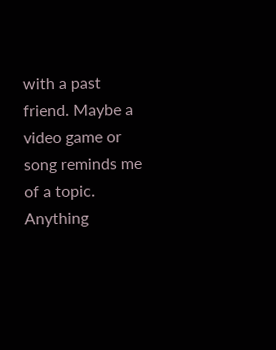with a past friend. Maybe a video game or song reminds me of a topic. Anything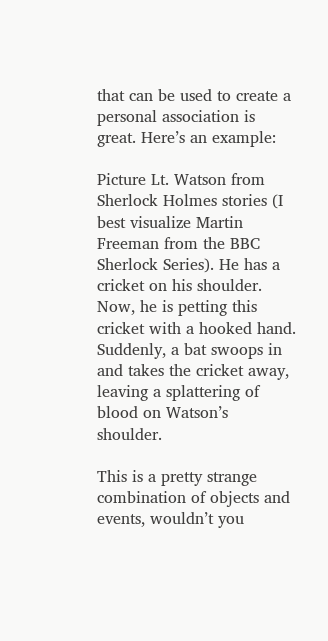that can be used to create a personal association is great. Here’s an example:

Picture Lt. Watson from Sherlock Holmes stories (I best visualize Martin Freeman from the BBC Sherlock Series). He has a cricket on his shoulder. Now, he is petting this cricket with a hooked hand. Suddenly, a bat swoops in and takes the cricket away, leaving a splattering of blood on Watson’s shoulder.

This is a pretty strange combination of objects and events, wouldn’t you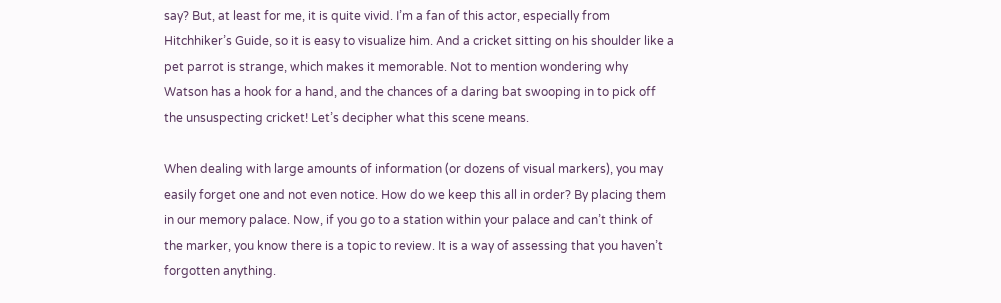say? But, at least for me, it is quite vivid. I’m a fan of this actor, especially from Hitchhiker’s Guide, so it is easy to visualize him. And a cricket sitting on his shoulder like a pet parrot is strange, which makes it memorable. Not to mention wondering why Watson has a hook for a hand, and the chances of a daring bat swooping in to pick off the unsuspecting cricket! Let’s decipher what this scene means.

When dealing with large amounts of information (or dozens of visual markers), you may easily forget one and not even notice. How do we keep this all in order? By placing them in our memory palace. Now, if you go to a station within your palace and can’t think of the marker, you know there is a topic to review. It is a way of assessing that you haven’t forgotten anything.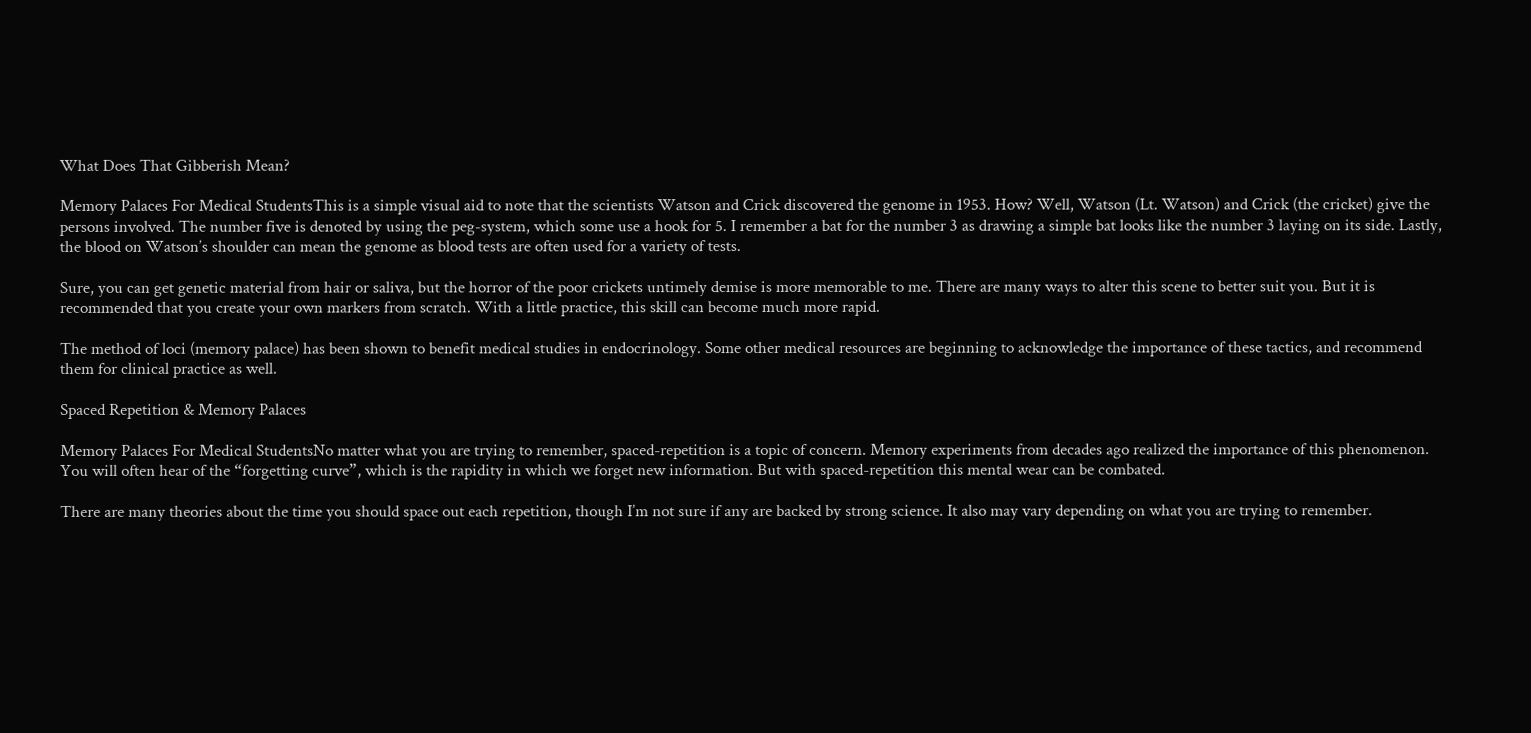What Does That Gibberish Mean?

Memory Palaces For Medical StudentsThis is a simple visual aid to note that the scientists Watson and Crick discovered the genome in 1953. How? Well, Watson (Lt. Watson) and Crick (the cricket) give the persons involved. The number five is denoted by using the peg-system, which some use a hook for 5. I remember a bat for the number 3 as drawing a simple bat looks like the number 3 laying on its side. Lastly, the blood on Watson’s shoulder can mean the genome as blood tests are often used for a variety of tests.

Sure, you can get genetic material from hair or saliva, but the horror of the poor crickets untimely demise is more memorable to me. There are many ways to alter this scene to better suit you. But it is recommended that you create your own markers from scratch. With a little practice, this skill can become much more rapid.

The method of loci (memory palace) has been shown to benefit medical studies in endocrinology. Some other medical resources are beginning to acknowledge the importance of these tactics, and recommend them for clinical practice as well.

Spaced Repetition & Memory Palaces

Memory Palaces For Medical StudentsNo matter what you are trying to remember, spaced-repetition is a topic of concern. Memory experiments from decades ago realized the importance of this phenomenon. You will often hear of the “forgetting curve”, which is the rapidity in which we forget new information. But with spaced-repetition this mental wear can be combated.

There are many theories about the time you should space out each repetition, though I’m not sure if any are backed by strong science. It also may vary depending on what you are trying to remember.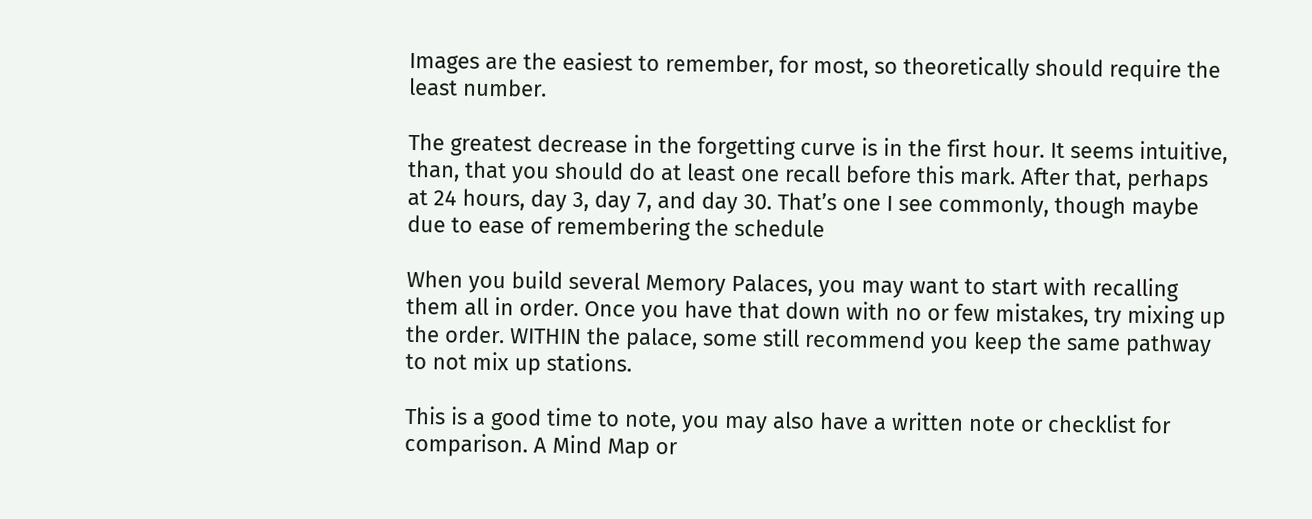Images are the easiest to remember, for most, so theoretically should require the least number.

The greatest decrease in the forgetting curve is in the first hour. It seems intuitive, than, that you should do at least one recall before this mark. After that, perhaps at 24 hours, day 3, day 7, and day 30. That’s one I see commonly, though maybe due to ease of remembering the schedule

When you build several Memory Palaces, you may want to start with recalling them all in order. Once you have that down with no or few mistakes, try mixing up the order. WITHIN the palace, some still recommend you keep the same pathway to not mix up stations.

This is a good time to note, you may also have a written note or checklist for comparison. A Mind Map or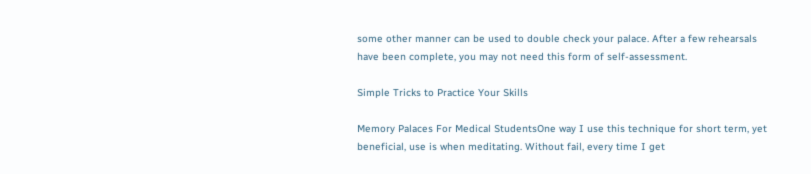some other manner can be used to double check your palace. After a few rehearsals have been complete, you may not need this form of self-assessment.

Simple Tricks to Practice Your Skills

Memory Palaces For Medical StudentsOne way I use this technique for short term, yet beneficial, use is when meditating. Without fail, every time I get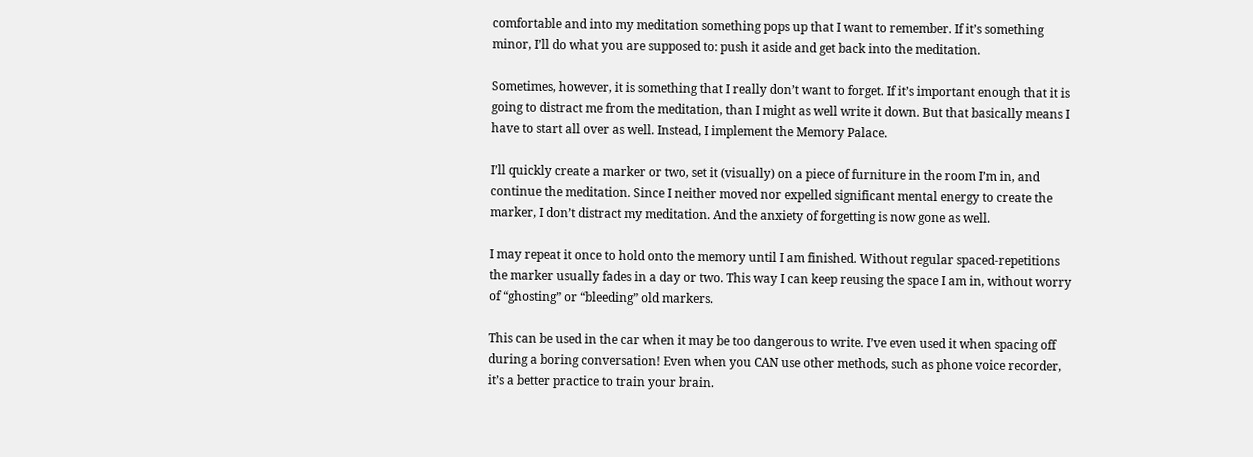comfortable and into my meditation something pops up that I want to remember. If it’s something minor, I’ll do what you are supposed to: push it aside and get back into the meditation.

Sometimes, however, it is something that I really don’t want to forget. If it’s important enough that it is going to distract me from the meditation, than I might as well write it down. But that basically means I have to start all over as well. Instead, I implement the Memory Palace.

I’ll quickly create a marker or two, set it (visually) on a piece of furniture in the room I’m in, and continue the meditation. Since I neither moved nor expelled significant mental energy to create the marker, I don’t distract my meditation. And the anxiety of forgetting is now gone as well.

I may repeat it once to hold onto the memory until I am finished. Without regular spaced-repetitions the marker usually fades in a day or two. This way I can keep reusing the space I am in, without worry of “ghosting” or “bleeding” old markers.

This can be used in the car when it may be too dangerous to write. I’ve even used it when spacing off during a boring conversation! Even when you CAN use other methods, such as phone voice recorder, it’s a better practice to train your brain.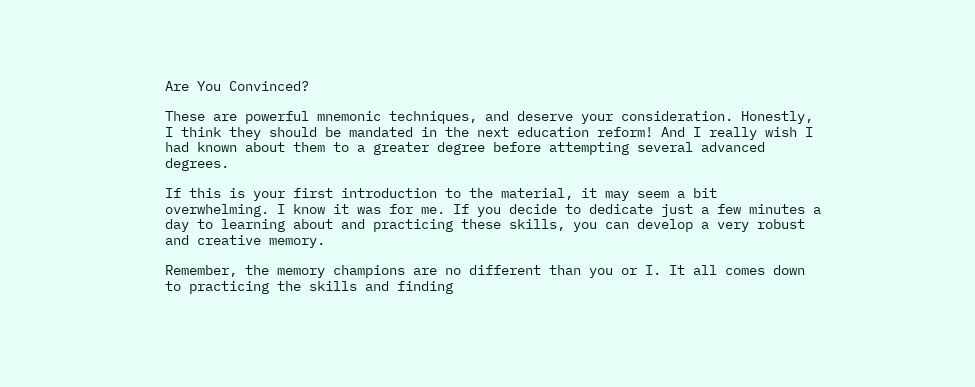Are You Convinced?

These are powerful mnemonic techniques, and deserve your consideration. Honestly, I think they should be mandated in the next education reform! And I really wish I had known about them to a greater degree before attempting several advanced degrees.

If this is your first introduction to the material, it may seem a bit overwhelming. I know it was for me. If you decide to dedicate just a few minutes a day to learning about and practicing these skills, you can develop a very robust and creative memory.

Remember, the memory champions are no different than you or I. It all comes down to practicing the skills and finding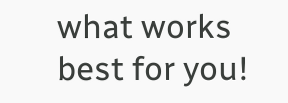what works best for you!